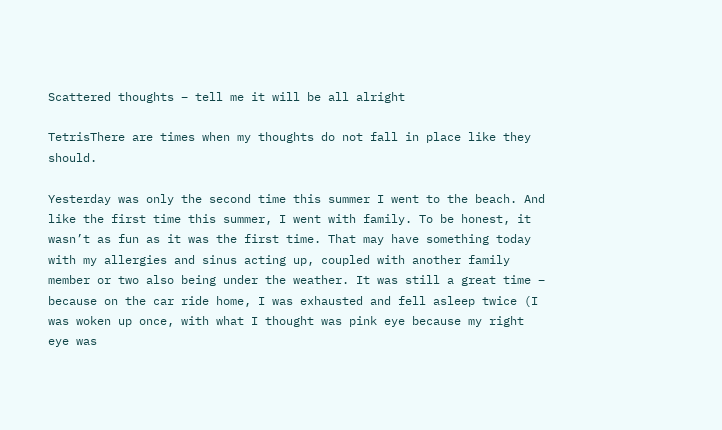Scattered thoughts – tell me it will be all alright

TetrisThere are times when my thoughts do not fall in place like they should.

Yesterday was only the second time this summer I went to the beach. And like the first time this summer, I went with family. To be honest, it wasn’t as fun as it was the first time. That may have something today with my allergies and sinus acting up, coupled with another family member or two also being under the weather. It was still a great time – because on the car ride home, I was exhausted and fell asleep twice (I was woken up once, with what I thought was pink eye because my right eye was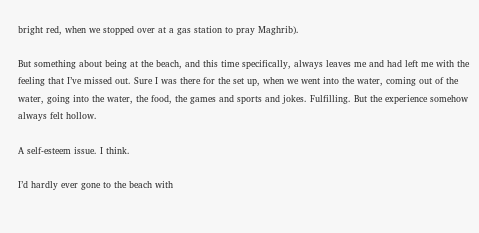bright red, when we stopped over at a gas station to pray Maghrib).

But something about being at the beach, and this time specifically, always leaves me and had left me with the feeling that I’ve missed out. Sure I was there for the set up, when we went into the water, coming out of the water, going into the water, the food, the games and sports and jokes. Fulfilling. But the experience somehow always felt hollow.

A self-esteem issue. I think.

I’d hardly ever gone to the beach with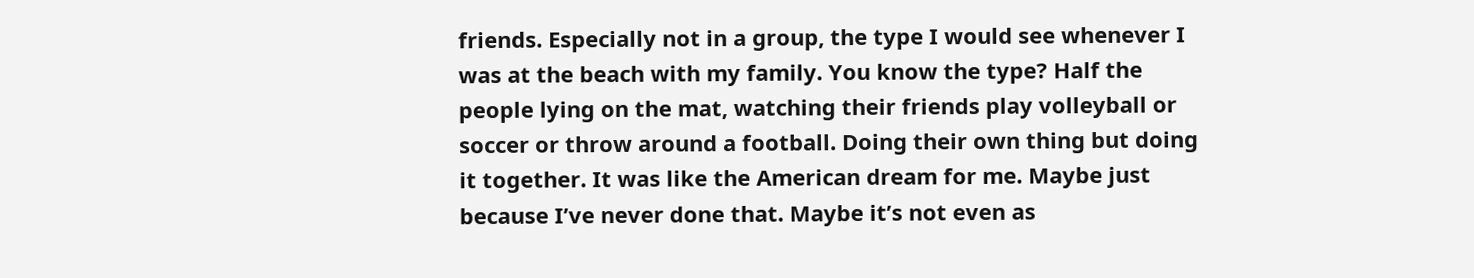friends. Especially not in a group, the type I would see whenever I was at the beach with my family. You know the type? Half the people lying on the mat, watching their friends play volleyball or soccer or throw around a football. Doing their own thing but doing it together. It was like the American dream for me. Maybe just because I’ve never done that. Maybe it’s not even as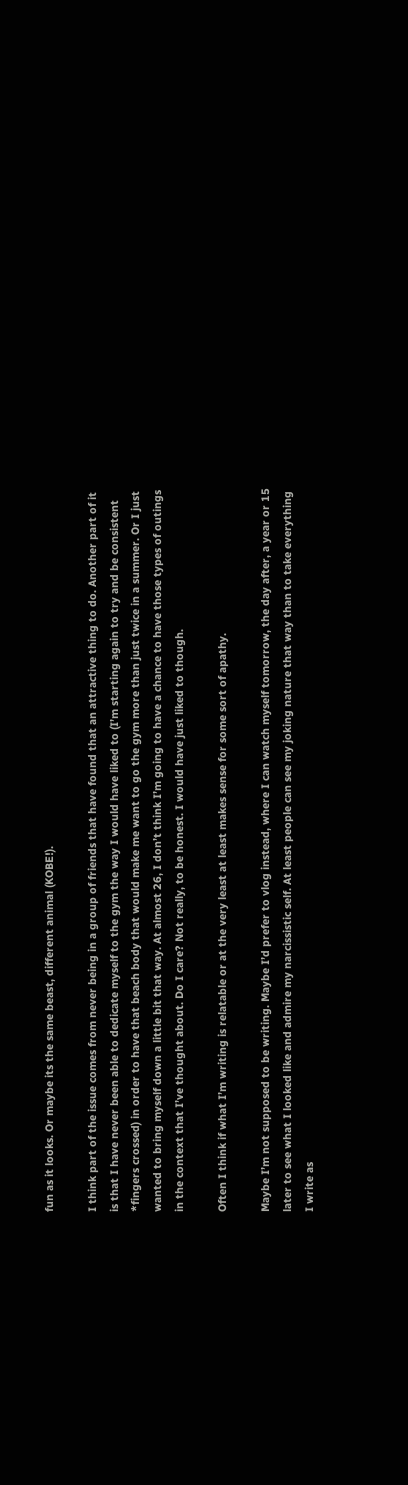fun as it looks. Or maybe its the same beast, different animal (KOBE!).

I think part of the issue comes from never being in a group of friends that have found that an attractive thing to do. Another part of it is that I have never been able to dedicate myself to the gym the way I would have liked to (I’m starting again to try and be consistent *fingers crossed) in order to have that beach body that would make me want to go the gym more than just twice in a summer. Or I just wanted to bring myself down a little bit that way. At almost 26, I don’t think I’m going to have a chance to have those types of outings in the context that I’ve thought about. Do I care? Not really, to be honest. I would have just liked to though.

Often I think if what I’m writing is relatable or at the very least at least makes sense for some sort of apathy.

Maybe I’m not supposed to be writing. Maybe I’d prefer to vlog instead, where I can watch myself tomorrow, the day after, a year or 15 later to see what I looked like and admire my narcissistic self. At least people can see my joking nature that way than to take everything I write as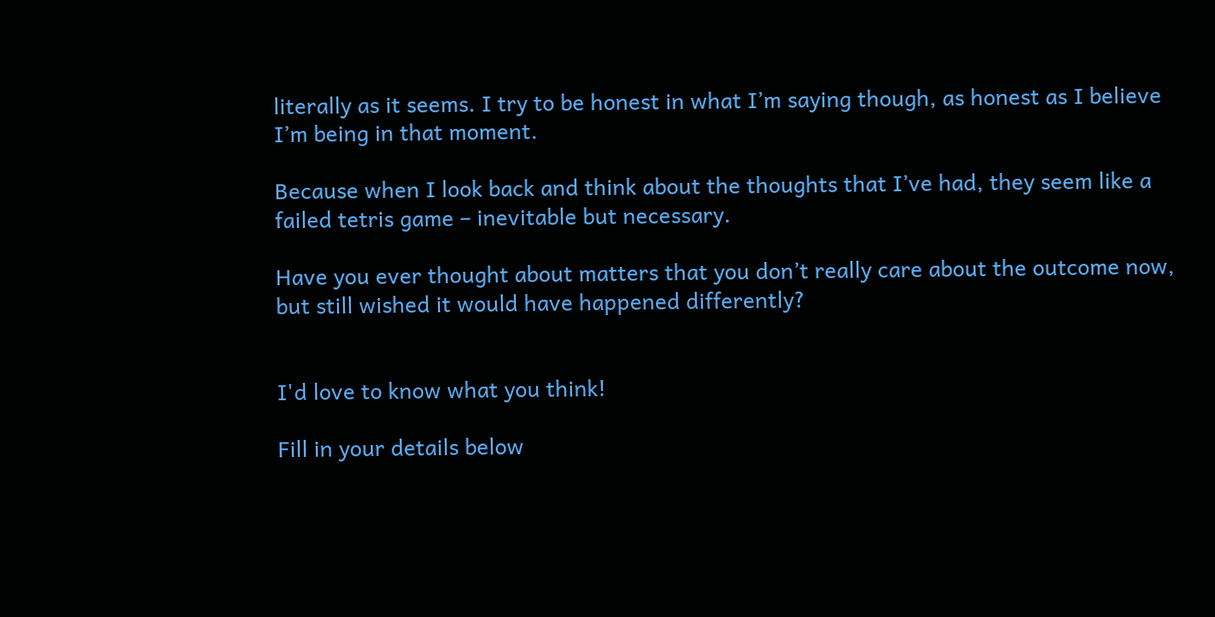literally as it seems. I try to be honest in what I’m saying though, as honest as I believe I’m being in that moment.

Because when I look back and think about the thoughts that I’ve had, they seem like a failed tetris game – inevitable but necessary.

Have you ever thought about matters that you don’t really care about the outcome now, but still wished it would have happened differently?


I'd love to know what you think!

Fill in your details below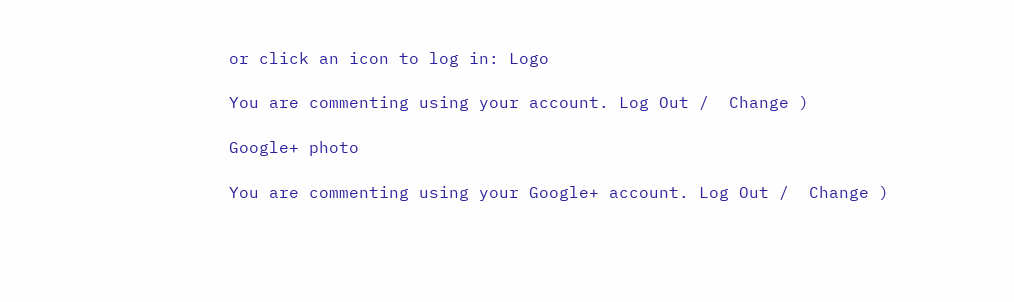or click an icon to log in: Logo

You are commenting using your account. Log Out /  Change )

Google+ photo

You are commenting using your Google+ account. Log Out /  Change )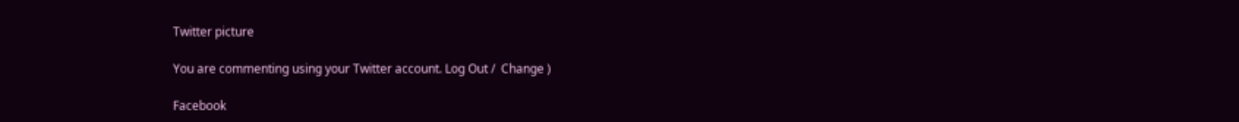Twitter picture

You are commenting using your Twitter account. Log Out /  Change )

Facebook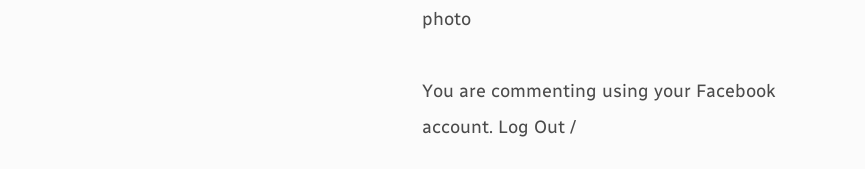photo

You are commenting using your Facebook account. Log Out /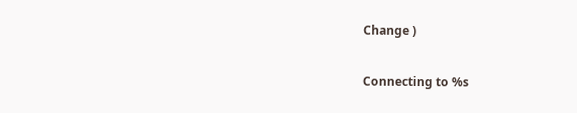Change )

Connecting to %s